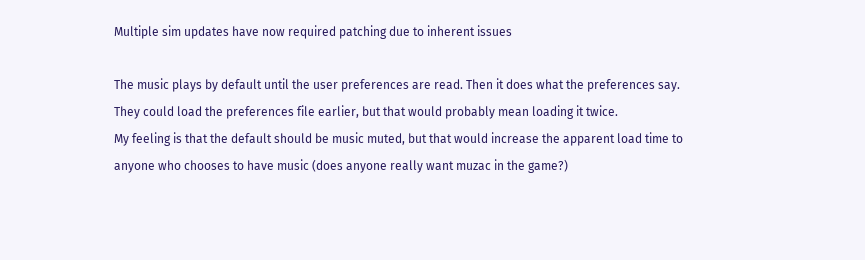Multiple sim updates have now required patching due to inherent issues

The music plays by default until the user preferences are read. Then it does what the preferences say. They could load the preferences file earlier, but that would probably mean loading it twice.
My feeling is that the default should be music muted, but that would increase the apparent load time to anyone who chooses to have music (does anyone really want muzac in the game?)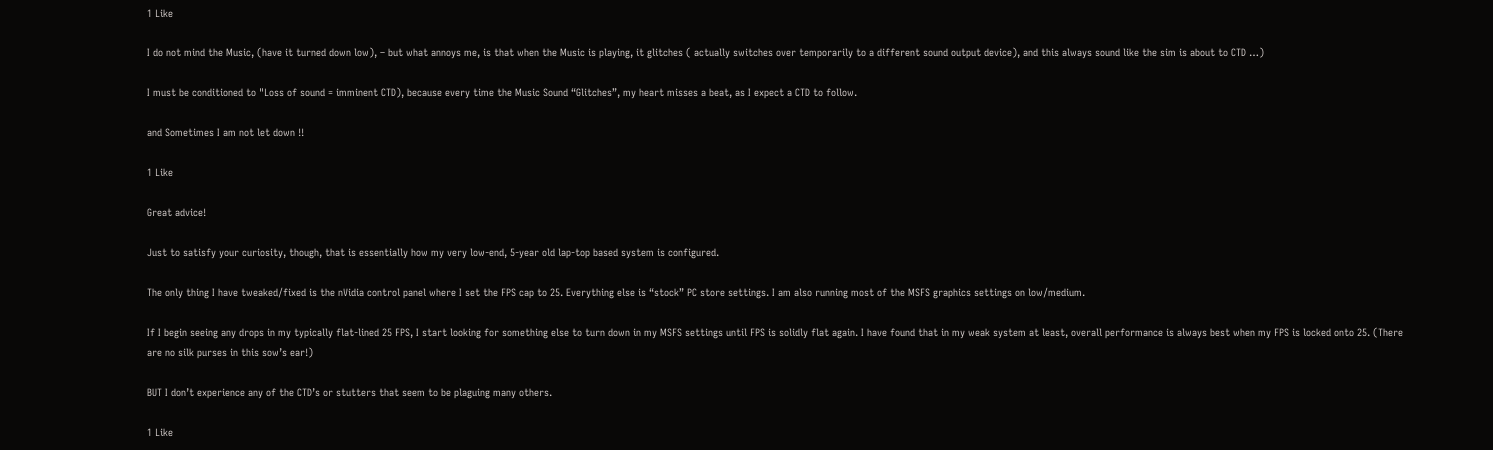1 Like

I do not mind the Music, (have it turned down low), – but what annoys me, is that when the Music is playing, it glitches ( actually switches over temporarily to a different sound output device), and this always sound like the sim is about to CTD …)

I must be conditioned to "Loss of sound = imminent CTD), because every time the Music Sound “Glitches”, my heart misses a beat, as I expect a CTD to follow.

and Sometimes I am not let down !!

1 Like

Great advice!

Just to satisfy your curiosity, though, that is essentially how my very low-end, 5-year old lap-top based system is configured.

The only thing I have tweaked/fixed is the nVidia control panel where I set the FPS cap to 25. Everything else is “stock” PC store settings. I am also running most of the MSFS graphics settings on low/medium.

If I begin seeing any drops in my typically flat-lined 25 FPS, I start looking for something else to turn down in my MSFS settings until FPS is solidly flat again. I have found that in my weak system at least, overall performance is always best when my FPS is locked onto 25. (There are no silk purses in this sow’s ear!)

BUT I don’t experience any of the CTD’s or stutters that seem to be plaguing many others.

1 Like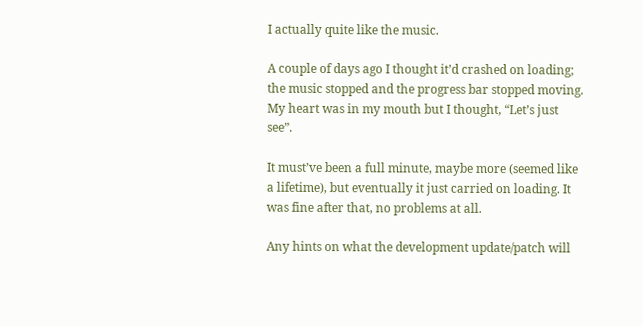I actually quite like the music.

A couple of days ago I thought it’d crashed on loading; the music stopped and the progress bar stopped moving. My heart was in my mouth but I thought, “Let’s just see”.

It must’ve been a full minute, maybe more (seemed like a lifetime), but eventually it just carried on loading. It was fine after that, no problems at all.

Any hints on what the development update/patch will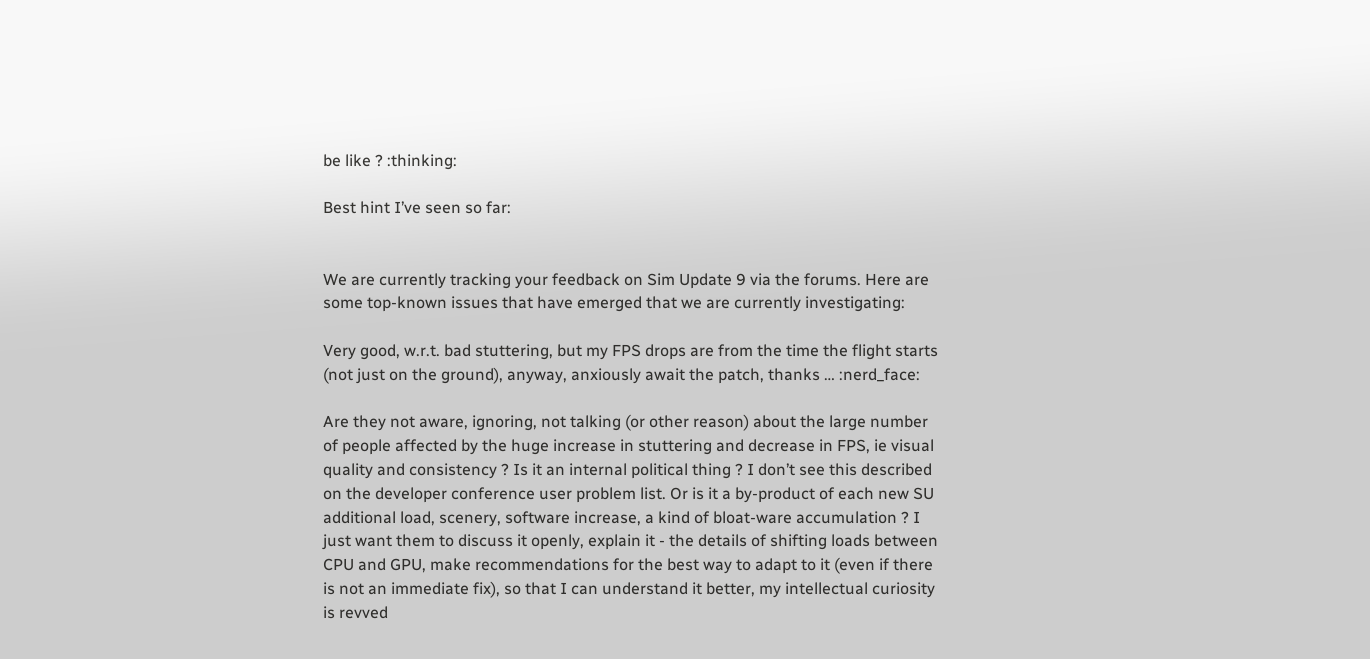be like ? :thinking:

Best hint I’ve seen so far:


We are currently tracking your feedback on Sim Update 9 via the forums. Here are some top-known issues that have emerged that we are currently investigating:

Very good, w.r.t. bad stuttering, but my FPS drops are from the time the flight starts (not just on the ground), anyway, anxiously await the patch, thanks … :nerd_face:

Are they not aware, ignoring, not talking (or other reason) about the large number of people affected by the huge increase in stuttering and decrease in FPS, ie visual quality and consistency ? Is it an internal political thing ? I don’t see this described on the developer conference user problem list. Or is it a by-product of each new SU additional load, scenery, software increase, a kind of bloat-ware accumulation ? I just want them to discuss it openly, explain it - the details of shifting loads between CPU and GPU, make recommendations for the best way to adapt to it (even if there is not an immediate fix), so that I can understand it better, my intellectual curiosity is revved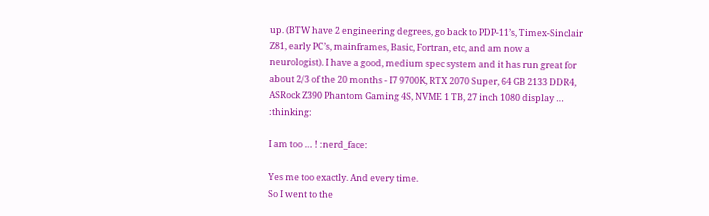up. (BTW have 2 engineering degrees, go back to PDP-11’s, Timex-Sinclair Z81, early PC’s, mainframes, Basic, Fortran, etc, and am now a neurologist). I have a good, medium spec system and it has run great for about 2/3 of the 20 months - I7 9700K, RTX 2070 Super, 64 GB 2133 DDR4, ASRock Z390 Phantom Gaming 4S, NVME 1 TB, 27 inch 1080 display … :thinking:

I am too … ! :nerd_face:

Yes me too exactly. And every time.
So I went to the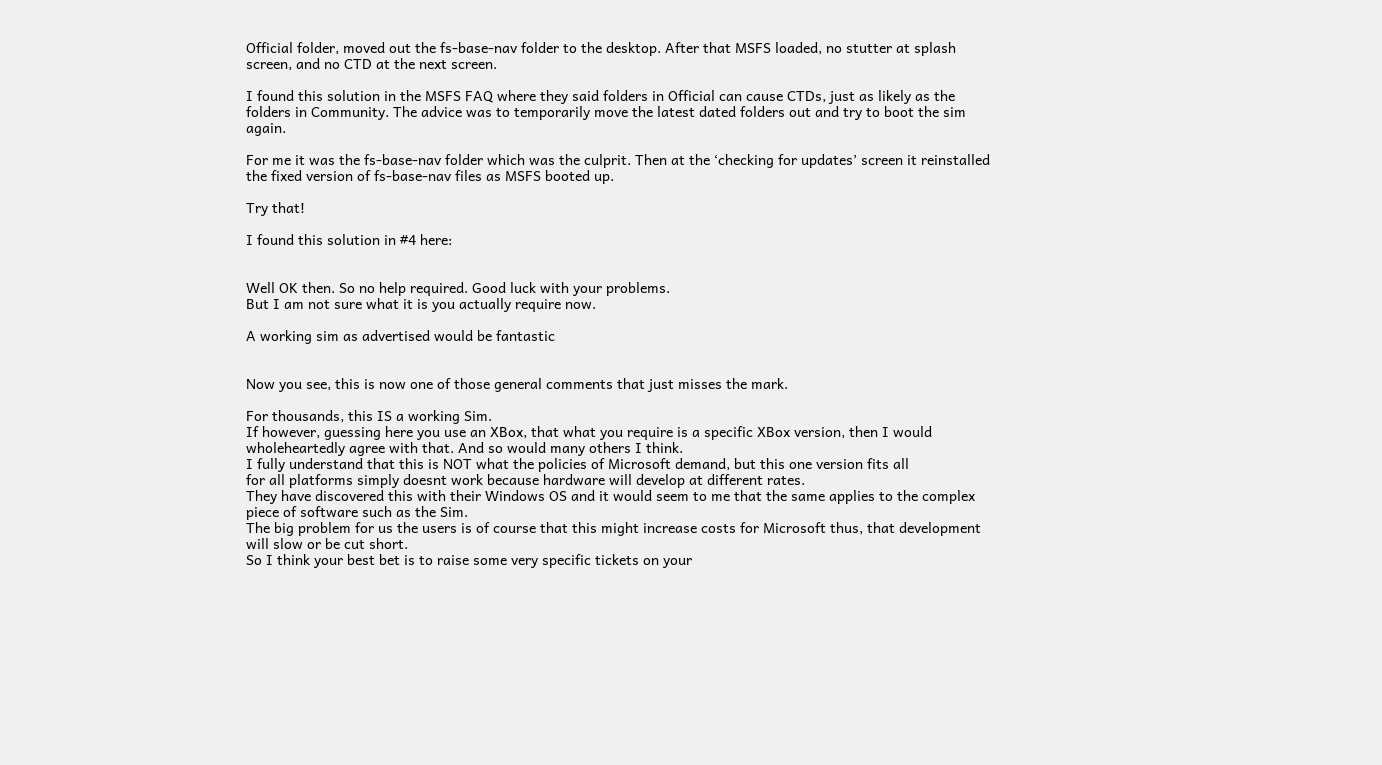Official folder, moved out the fs-base-nav folder to the desktop. After that MSFS loaded, no stutter at splash screen, and no CTD at the next screen.

I found this solution in the MSFS FAQ where they said folders in Official can cause CTDs, just as likely as the folders in Community. The advice was to temporarily move the latest dated folders out and try to boot the sim again.

For me it was the fs-base-nav folder which was the culprit. Then at the ‘checking for updates’ screen it reinstalled the fixed version of fs-base-nav files as MSFS booted up.

Try that!

I found this solution in #4 here:


Well OK then. So no help required. Good luck with your problems.
But I am not sure what it is you actually require now.

A working sim as advertised would be fantastic


Now you see, this is now one of those general comments that just misses the mark.

For thousands, this IS a working Sim.
If however, guessing here you use an XBox, that what you require is a specific XBox version, then I would wholeheartedly agree with that. And so would many others I think.
I fully understand that this is NOT what the policies of Microsoft demand, but this one version fits all
for all platforms simply doesnt work because hardware will develop at different rates.
They have discovered this with their Windows OS and it would seem to me that the same applies to the complex piece of software such as the Sim.
The big problem for us the users is of course that this might increase costs for Microsoft thus, that development will slow or be cut short.
So I think your best bet is to raise some very specific tickets on your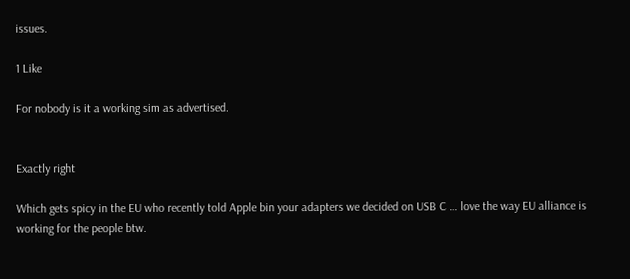issues.

1 Like

For nobody is it a working sim as advertised.


Exactly right

Which gets spicy in the EU who recently told Apple bin your adapters we decided on USB C … love the way EU alliance is working for the people btw.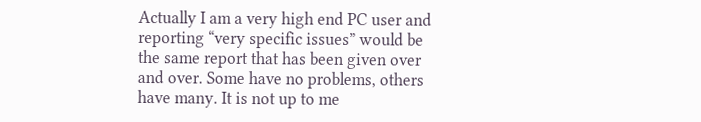Actually I am a very high end PC user and reporting “very specific issues” would be the same report that has been given over and over. Some have no problems, others have many. It is not up to me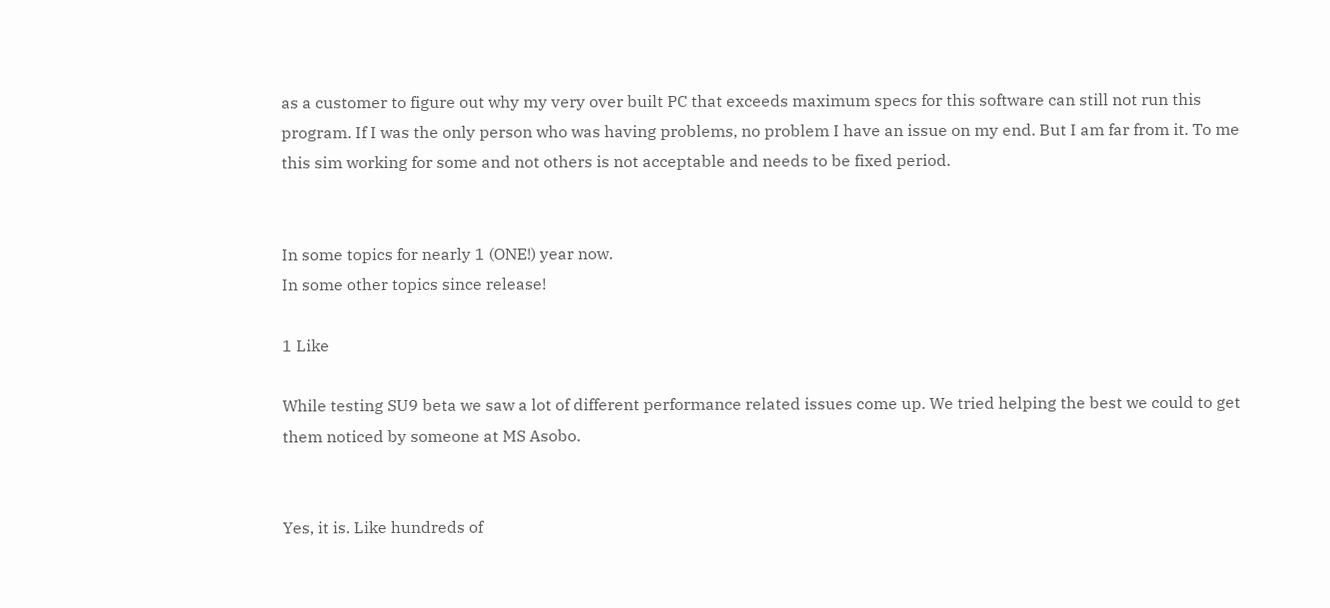as a customer to figure out why my very over built PC that exceeds maximum specs for this software can still not run this program. If I was the only person who was having problems, no problem I have an issue on my end. But I am far from it. To me this sim working for some and not others is not acceptable and needs to be fixed period.


In some topics for nearly 1 (ONE!) year now.
In some other topics since release!

1 Like

While testing SU9 beta we saw a lot of different performance related issues come up. We tried helping the best we could to get them noticed by someone at MS Asobo.


Yes, it is. Like hundreds of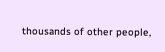thousands of other people,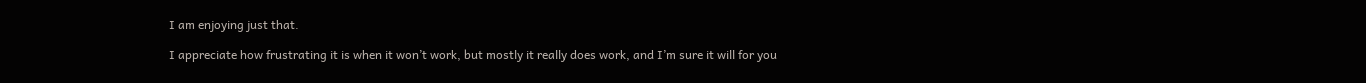I am enjoying just that.

I appreciate how frustrating it is when it won’t work, but mostly it really does work, and I’m sure it will for you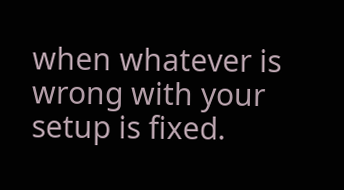when whatever is wrong with your setup is fixed.